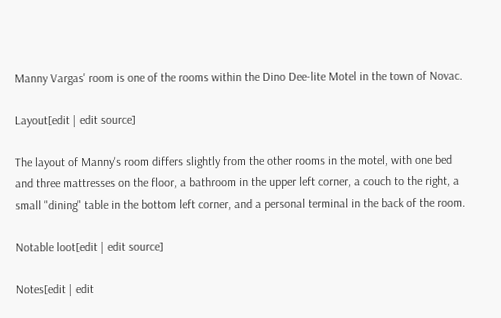Manny Vargas' room is one of the rooms within the Dino Dee-lite Motel in the town of Novac.

Layout[edit | edit source]

The layout of Manny's room differs slightly from the other rooms in the motel, with one bed and three mattresses on the floor, a bathroom in the upper left corner, a couch to the right, a small "dining" table in the bottom left corner, and a personal terminal in the back of the room.

Notable loot[edit | edit source]

Notes[edit | edit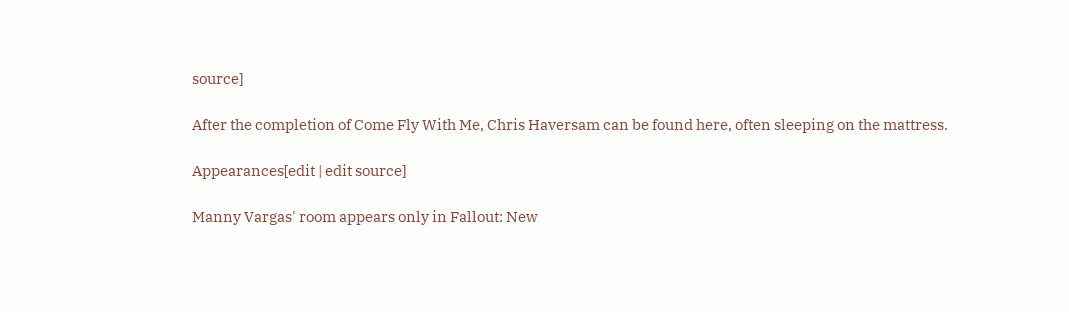source]

After the completion of Come Fly With Me, Chris Haversam can be found here, often sleeping on the mattress.

Appearances[edit | edit source]

Manny Vargas' room appears only in Fallout: New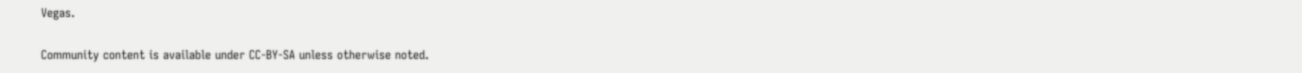Vegas.

Community content is available under CC-BY-SA unless otherwise noted.